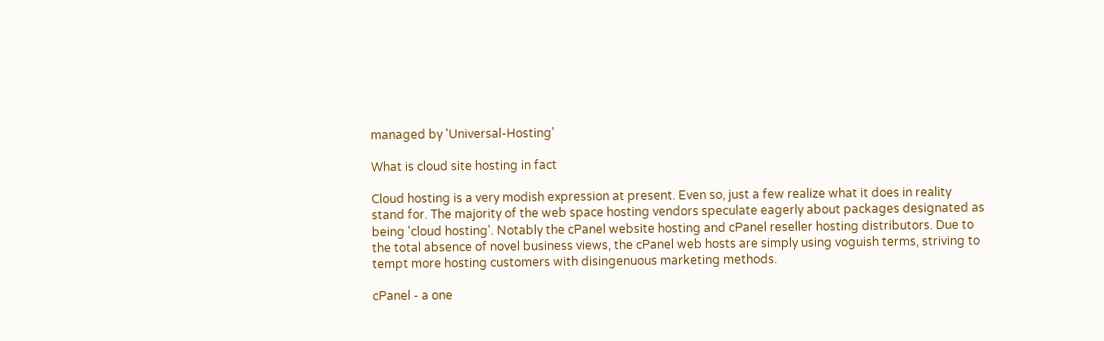managed by 'Universal-Hosting'

What is cloud site hosting in fact

Cloud hosting is a very modish expression at present. Even so, just a few realize what it does in reality stand for. The majority of the web space hosting vendors speculate eagerly about packages designated as being 'cloud hosting'. Notably the cPanel website hosting and cPanel reseller hosting distributors. Due to the total absence of novel business views, the cPanel web hosts are simply using voguish terms, striving to tempt more hosting customers with disingenuous marketing methods.

cPanel - a one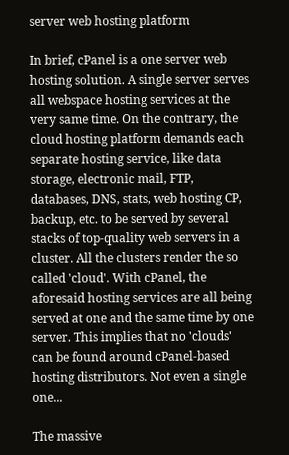server web hosting platform

In brief, cPanel is a one server web hosting solution. A single server serves all webspace hosting services at the very same time. On the contrary, the cloud hosting platform demands each separate hosting service, like data storage, electronic mail, FTP, databases, DNS, stats, web hosting CP, backup, etc. to be served by several stacks of top-quality web servers in a cluster. All the clusters render the so called 'cloud'. With cPanel, the aforesaid hosting services are all being served at one and the same time by one server. This implies that no 'clouds' can be found around cPanel-based hosting distributors. Not even a single one...

The massive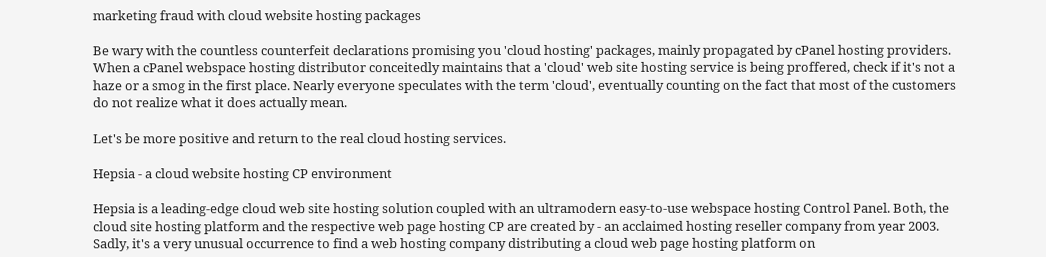marketing fraud with cloud website hosting packages

Be wary with the countless counterfeit declarations promising you 'cloud hosting' packages, mainly propagated by cPanel hosting providers. When a cPanel webspace hosting distributor conceitedly maintains that a 'cloud' web site hosting service is being proffered, check if it's not a haze or a smog in the first place. Nearly everyone speculates with the term 'cloud', eventually counting on the fact that most of the customers do not realize what it does actually mean.

Let's be more positive and return to the real cloud hosting services.

Hepsia - a cloud website hosting CP environment

Hepsia is a leading-edge cloud web site hosting solution coupled with an ultramodern easy-to-use webspace hosting Control Panel. Both, the cloud site hosting platform and the respective web page hosting CP are created by - an acclaimed hosting reseller company from year 2003. Sadly, it's a very unusual occurrence to find a web hosting company distributing a cloud web page hosting platform on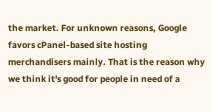the market. For unknown reasons, Google favors cPanel-based site hosting merchandisers mainly. That is the reason why we think it's good for people in need of a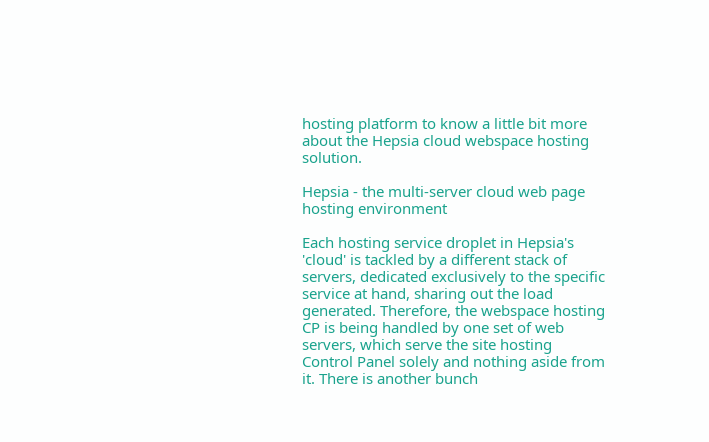hosting platform to know a little bit more about the Hepsia cloud webspace hosting solution.

Hepsia - the multi-server cloud web page hosting environment

Each hosting service droplet in Hepsia's 'cloud' is tackled by a different stack of servers, dedicated exclusively to the specific service at hand, sharing out the load generated. Therefore, the webspace hosting CP is being handled by one set of web servers, which serve the site hosting Control Panel solely and nothing aside from it. There is another bunch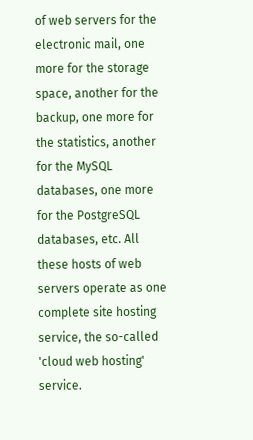of web servers for the electronic mail, one more for the storage space, another for the backup, one more for the statistics, another for the MySQL databases, one more for the PostgreSQL databases, etc. All these hosts of web servers operate as one complete site hosting service, the so-called 'cloud web hosting' service.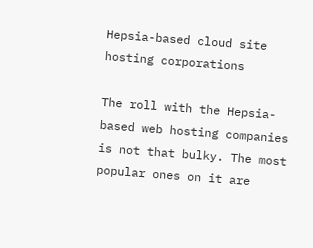Hepsia-based cloud site hosting corporations

The roll with the Hepsia-based web hosting companies is not that bulky. The most popular ones on it are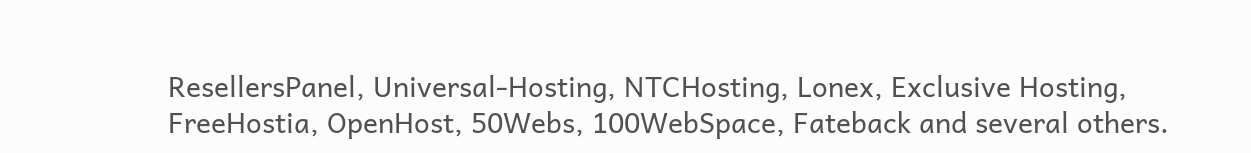ResellersPanel, Universal-Hosting, NTCHosting, Lonex, Exclusive Hosting, FreeHostia, OpenHost, 50Webs, 100WebSpace, Fateback and several others.